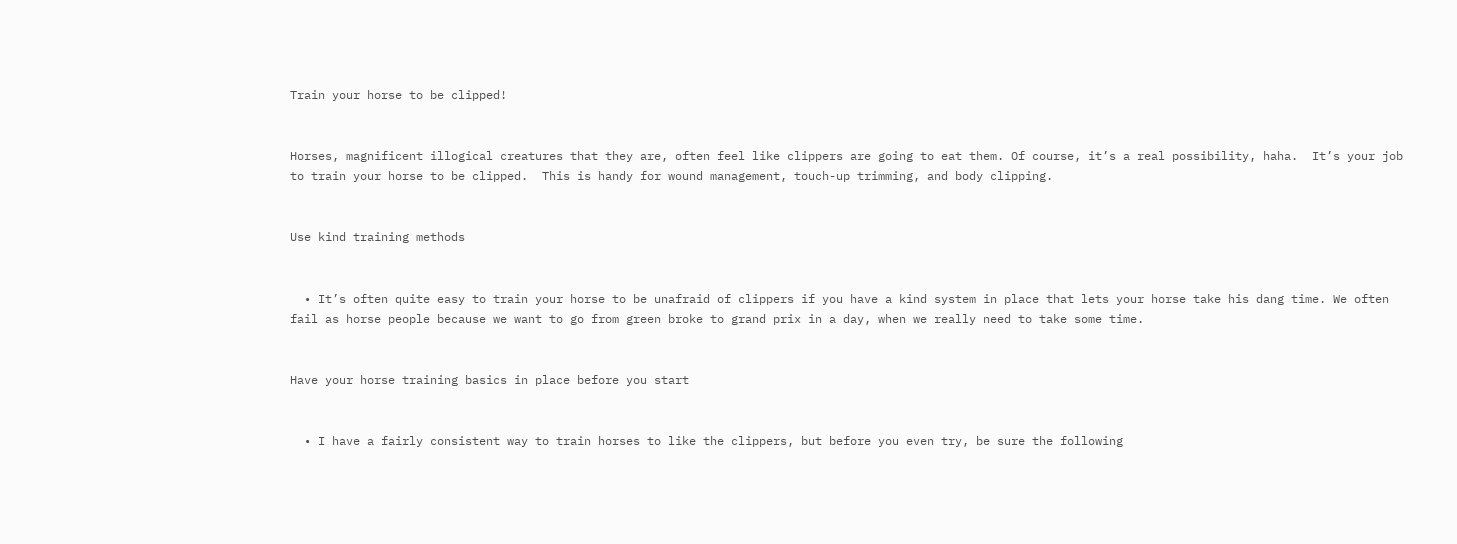Train your horse to be clipped!


Horses, magnificent illogical creatures that they are, often feel like clippers are going to eat them. Of course, it’s a real possibility, haha.  It’s your job to train your horse to be clipped.  This is handy for wound management, touch-up trimming, and body clipping.


Use kind training methods


  • It’s often quite easy to train your horse to be unafraid of clippers if you have a kind system in place that lets your horse take his dang time. We often fail as horse people because we want to go from green broke to grand prix in a day, when we really need to take some time.


Have your horse training basics in place before you start


  • I have a fairly consistent way to train horses to like the clippers, but before you even try, be sure the following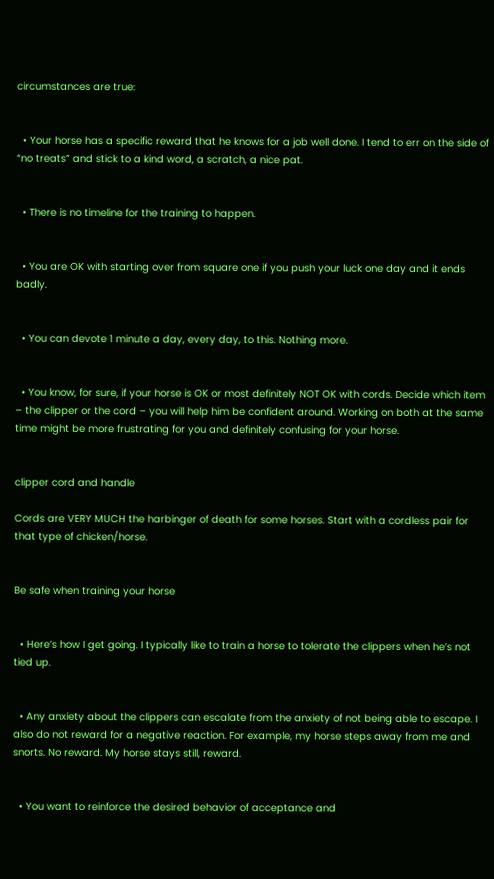circumstances are true:


  • Your horse has a specific reward that he knows for a job well done. I tend to err on the side of “no treats” and stick to a kind word, a scratch, a nice pat.


  • There is no timeline for the training to happen.


  • You are OK with starting over from square one if you push your luck one day and it ends badly.


  • You can devote 1 minute a day, every day, to this. Nothing more.


  • You know, for sure, if your horse is OK or most definitely NOT OK with cords. Decide which item – the clipper or the cord – you will help him be confident around. Working on both at the same time might be more frustrating for you and definitely confusing for your horse.


clipper cord and handle

Cords are VERY MUCH the harbinger of death for some horses. Start with a cordless pair for that type of chicken/horse.


Be safe when training your horse


  • Here’s how I get going. I typically like to train a horse to tolerate the clippers when he’s not tied up.


  • Any anxiety about the clippers can escalate from the anxiety of not being able to escape. I also do not reward for a negative reaction. For example, my horse steps away from me and snorts. No reward. My horse stays still, reward.


  • You want to reinforce the desired behavior of acceptance and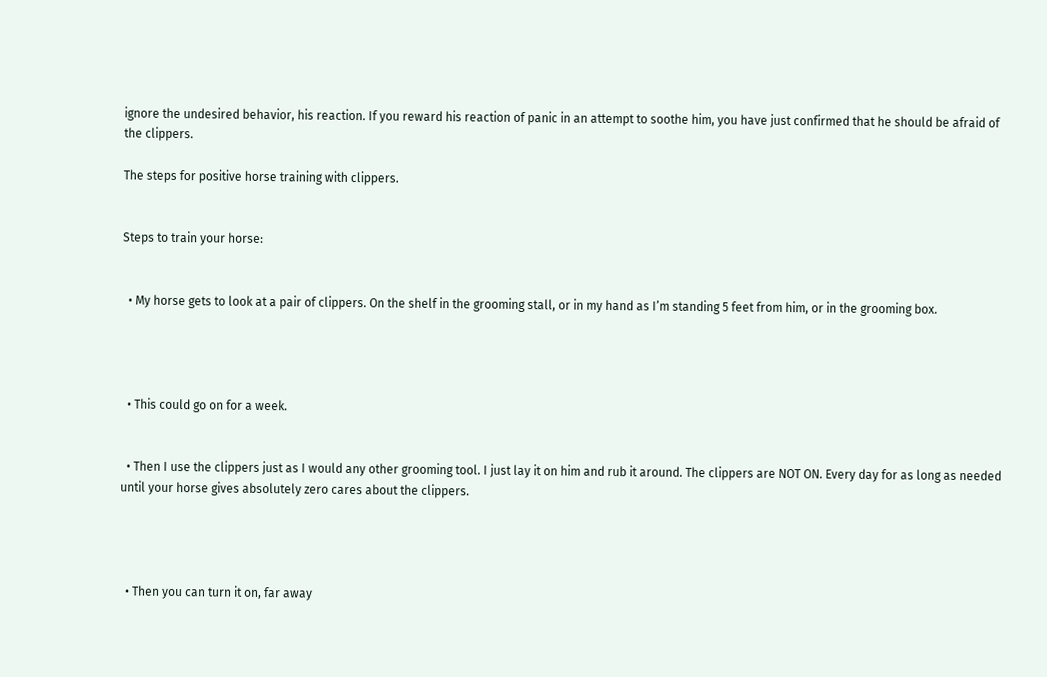ignore the undesired behavior, his reaction. If you reward his reaction of panic in an attempt to soothe him, you have just confirmed that he should be afraid of the clippers.

The steps for positive horse training with clippers.


Steps to train your horse:


  • My horse gets to look at a pair of clippers. On the shelf in the grooming stall, or in my hand as I’m standing 5 feet from him, or in the grooming box.




  • This could go on for a week.


  • Then I use the clippers just as I would any other grooming tool. I just lay it on him and rub it around. The clippers are NOT ON. Every day for as long as needed until your horse gives absolutely zero cares about the clippers.




  • Then you can turn it on, far away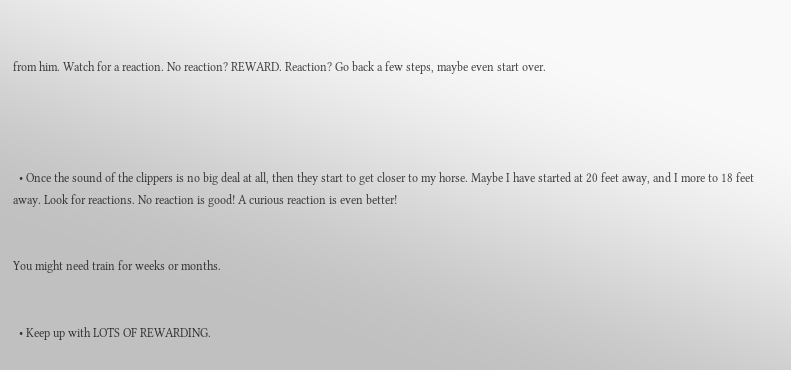from him. Watch for a reaction. No reaction? REWARD. Reaction? Go back a few steps, maybe even start over.




  • Once the sound of the clippers is no big deal at all, then they start to get closer to my horse. Maybe I have started at 20 feet away, and I more to 18 feet away. Look for reactions. No reaction is good! A curious reaction is even better!


You might need train for weeks or months.


  • Keep up with LOTS OF REWARDING.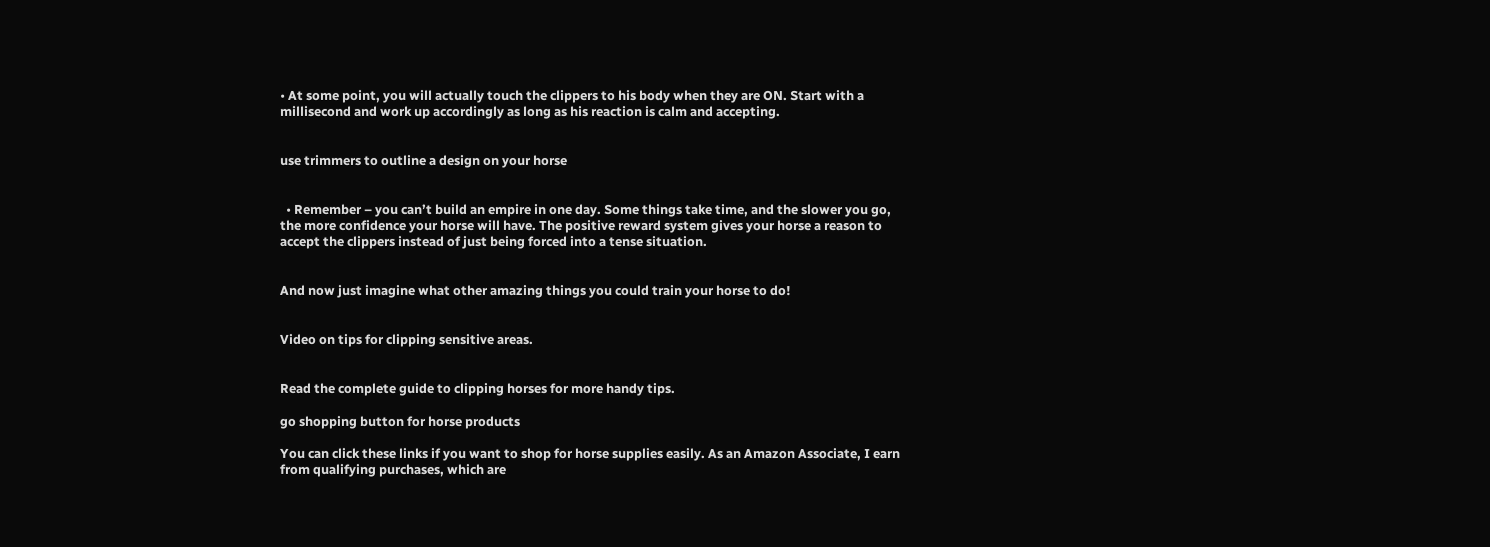• At some point, you will actually touch the clippers to his body when they are ON. Start with a millisecond and work up accordingly as long as his reaction is calm and accepting.


use trimmers to outline a design on your horse


  • Remember – you can’t build an empire in one day. Some things take time, and the slower you go, the more confidence your horse will have. The positive reward system gives your horse a reason to accept the clippers instead of just being forced into a tense situation.


And now just imagine what other amazing things you could train your horse to do!


Video on tips for clipping sensitive areas.


Read the complete guide to clipping horses for more handy tips.

go shopping button for horse products

You can click these links if you want to shop for horse supplies easily. As an Amazon Associate, I earn from qualifying purchases, which are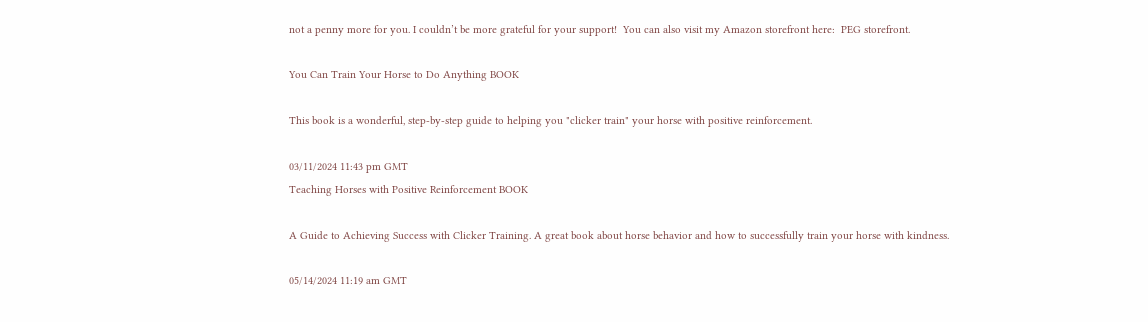not a penny more for you. I couldn’t be more grateful for your support!  You can also visit my Amazon storefront here:  PEG storefront.

You Can Train Your Horse to Do Anything BOOK

This book is a wonderful, step-by-step guide to helping you "clicker train" your horse with positive reinforcement.

03/11/2024 11:43 pm GMT
Teaching Horses with Positive Reinforcement BOOK

A Guide to Achieving Success with Clicker Training. A great book about horse behavior and how to successfully train your horse with kindness.

05/14/2024 11:19 am GMT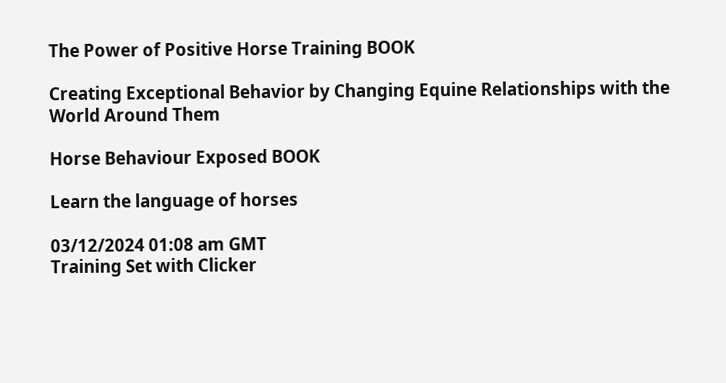The Power of Positive Horse Training BOOK

Creating Exceptional Behavior by Changing Equine Relationships with the World Around Them

Horse Behaviour Exposed BOOK

Learn the language of horses

03/12/2024 01:08 am GMT
Training Set with Clicker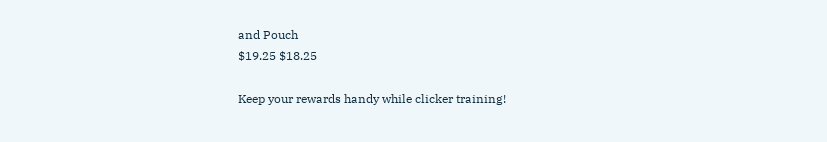and Pouch
$19.25 $18.25

Keep your rewards handy while clicker training!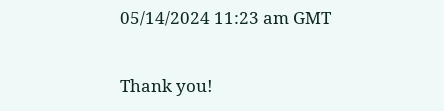05/14/2024 11:23 am GMT

Thank you!